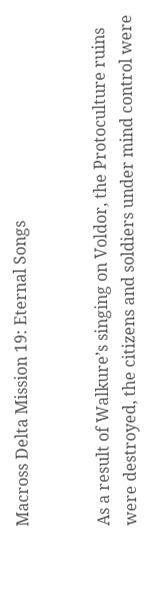Macross Delta Mission 19: Eternal Songs


As a result of Walkure’s singing on Voldor, the Protoculture ruins were destroyed, the citizens and soldiers under mind control were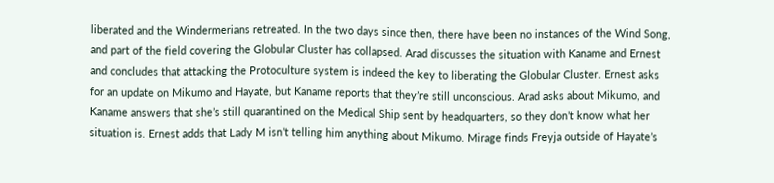liberated and the Windermerians retreated. In the two days since then, there have been no instances of the Wind Song, and part of the field covering the Globular Cluster has collapsed. Arad discusses the situation with Kaname and Ernest and concludes that attacking the Protoculture system is indeed the key to liberating the Globular Cluster. Ernest asks for an update on Mikumo and Hayate, but Kaname reports that they’re still unconscious. Arad asks about Mikumo, and Kaname answers that she’s still quarantined on the Medical Ship sent by headquarters, so they don’t know what her situation is. Ernest adds that Lady M isn’t telling him anything about Mikumo. Mirage finds Freyja outside of Hayate’s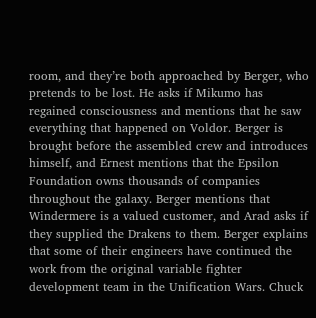room, and they’re both approached by Berger, who pretends to be lost. He asks if Mikumo has regained consciousness and mentions that he saw everything that happened on Voldor. Berger is brought before the assembled crew and introduces himself, and Ernest mentions that the Epsilon Foundation owns thousands of companies throughout the galaxy. Berger mentions that Windermere is a valued customer, and Arad asks if they supplied the Drakens to them. Berger explains that some of their engineers have continued the work from the original variable fighter development team in the Unification Wars. Chuck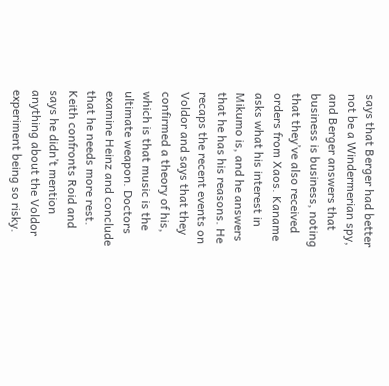says that Berger had better not be a Windermerian spy, and Berger answers that business is business, noting that they’ve also received orders from Xaos. Kaname asks what his interest in Mikumo is, and he answers that he has his reasons. He recaps the recent events on Voldor and says that they confirmed a theory of his, which is that music is the ultimate weapon. Doctors examine Heinz and conclude that he needs more rest. Keith confronts Roid and says he didn’t mention anything about the Voldor experiment being so risky.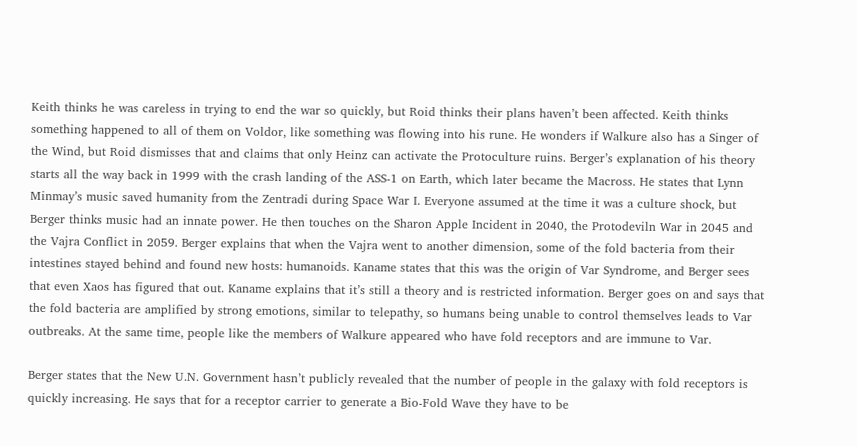Keith thinks he was careless in trying to end the war so quickly, but Roid thinks their plans haven’t been affected. Keith thinks something happened to all of them on Voldor, like something was flowing into his rune. He wonders if Walkure also has a Singer of the Wind, but Roid dismisses that and claims that only Heinz can activate the Protoculture ruins. Berger’s explanation of his theory starts all the way back in 1999 with the crash landing of the ASS-1 on Earth, which later became the Macross. He states that Lynn Minmay’s music saved humanity from the Zentradi during Space War I. Everyone assumed at the time it was a culture shock, but Berger thinks music had an innate power. He then touches on the Sharon Apple Incident in 2040, the Protodeviln War in 2045 and the Vajra Conflict in 2059. Berger explains that when the Vajra went to another dimension, some of the fold bacteria from their intestines stayed behind and found new hosts: humanoids. Kaname states that this was the origin of Var Syndrome, and Berger sees that even Xaos has figured that out. Kaname explains that it’s still a theory and is restricted information. Berger goes on and says that the fold bacteria are amplified by strong emotions, similar to telepathy, so humans being unable to control themselves leads to Var outbreaks. At the same time, people like the members of Walkure appeared who have fold receptors and are immune to Var.

Berger states that the New U.N. Government hasn’t publicly revealed that the number of people in the galaxy with fold receptors is quickly increasing. He says that for a receptor carrier to generate a Bio-Fold Wave they have to be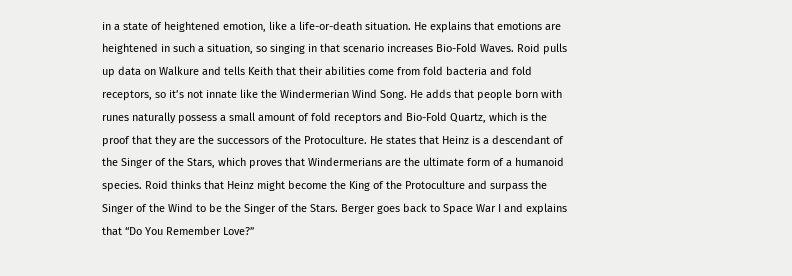in a state of heightened emotion, like a life-or-death situation. He explains that emotions are heightened in such a situation, so singing in that scenario increases Bio-Fold Waves. Roid pulls up data on Walkure and tells Keith that their abilities come from fold bacteria and fold receptors, so it’s not innate like the Windermerian Wind Song. He adds that people born with runes naturally possess a small amount of fold receptors and Bio-Fold Quartz, which is the proof that they are the successors of the Protoculture. He states that Heinz is a descendant of the Singer of the Stars, which proves that Windermerians are the ultimate form of a humanoid species. Roid thinks that Heinz might become the King of the Protoculture and surpass the Singer of the Wind to be the Singer of the Stars. Berger goes back to Space War I and explains that “Do You Remember Love?”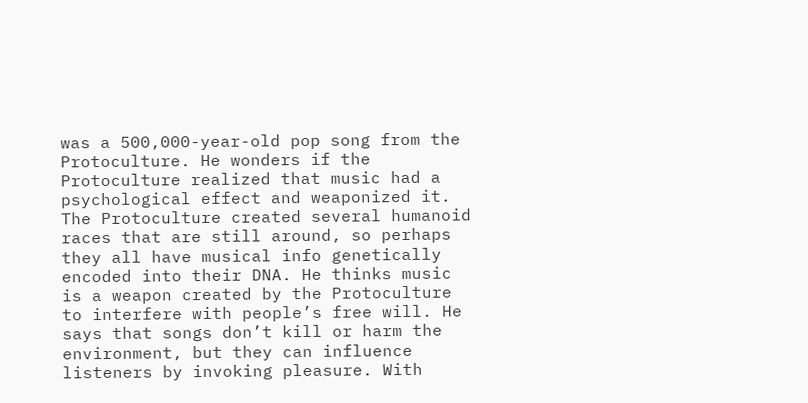was a 500,000-year-old pop song from the Protoculture. He wonders if the Protoculture realized that music had a psychological effect and weaponized it. The Protoculture created several humanoid races that are still around, so perhaps they all have musical info genetically encoded into their DNA. He thinks music is a weapon created by the Protoculture to interfere with people’s free will. He says that songs don’t kill or harm the environment, but they can influence listeners by invoking pleasure. With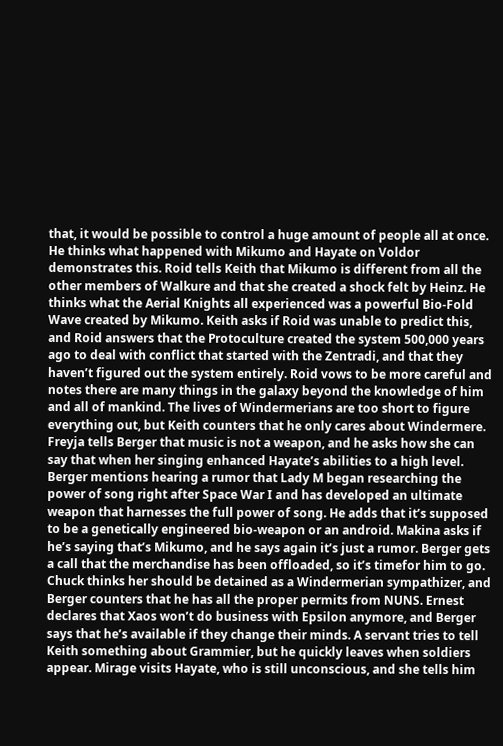that, it would be possible to control a huge amount of people all at once. He thinks what happened with Mikumo and Hayate on Voldor demonstrates this. Roid tells Keith that Mikumo is different from all the other members of Walkure and that she created a shock felt by Heinz. He thinks what the Aerial Knights all experienced was a powerful Bio-Fold Wave created by Mikumo. Keith asks if Roid was unable to predict this, and Roid answers that the Protoculture created the system 500,000 years ago to deal with conflict that started with the Zentradi, and that they haven’t figured out the system entirely. Roid vows to be more careful and notes there are many things in the galaxy beyond the knowledge of him and all of mankind. The lives of Windermerians are too short to figure everything out, but Keith counters that he only cares about Windermere. Freyja tells Berger that music is not a weapon, and he asks how she can say that when her singing enhanced Hayate’s abilities to a high level. Berger mentions hearing a rumor that Lady M began researching the power of song right after Space War I and has developed an ultimate weapon that harnesses the full power of song. He adds that it’s supposed to be a genetically engineered bio-weapon or an android. Makina asks if he’s saying that’s Mikumo, and he says again it’s just a rumor. Berger gets a call that the merchandise has been offloaded, so it’s timefor him to go. Chuck thinks her should be detained as a Windermerian sympathizer, and Berger counters that he has all the proper permits from NUNS. Ernest declares that Xaos won’t do business with Epsilon anymore, and Berger says that he’s available if they change their minds. A servant tries to tell Keith something about Grammier, but he quickly leaves when soldiers appear. Mirage visits Hayate, who is still unconscious, and she tells him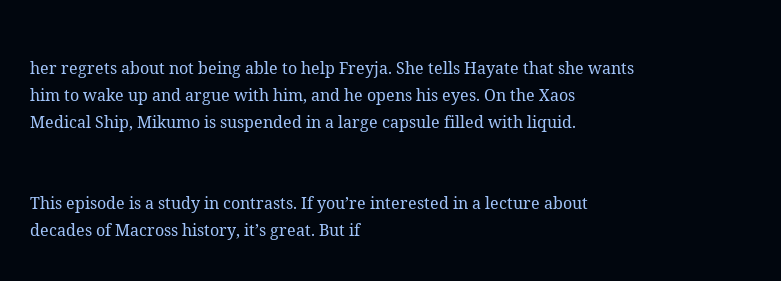her regrets about not being able to help Freyja. She tells Hayate that she wants him to wake up and argue with him, and he opens his eyes. On the Xaos Medical Ship, Mikumo is suspended in a large capsule filled with liquid.


This episode is a study in contrasts. If you’re interested in a lecture about decades of Macross history, it’s great. But if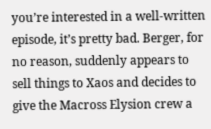you’re interested in a well-written episode, it’s pretty bad. Berger, for no reason, suddenly appears to sell things to Xaos and decides to give the Macross Elysion crew a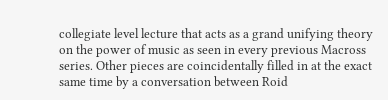collegiate level lecture that acts as a grand unifying theory on the power of music as seen in every previous Macross series. Other pieces are coincidentally filled in at the exact same time by a conversation between Roid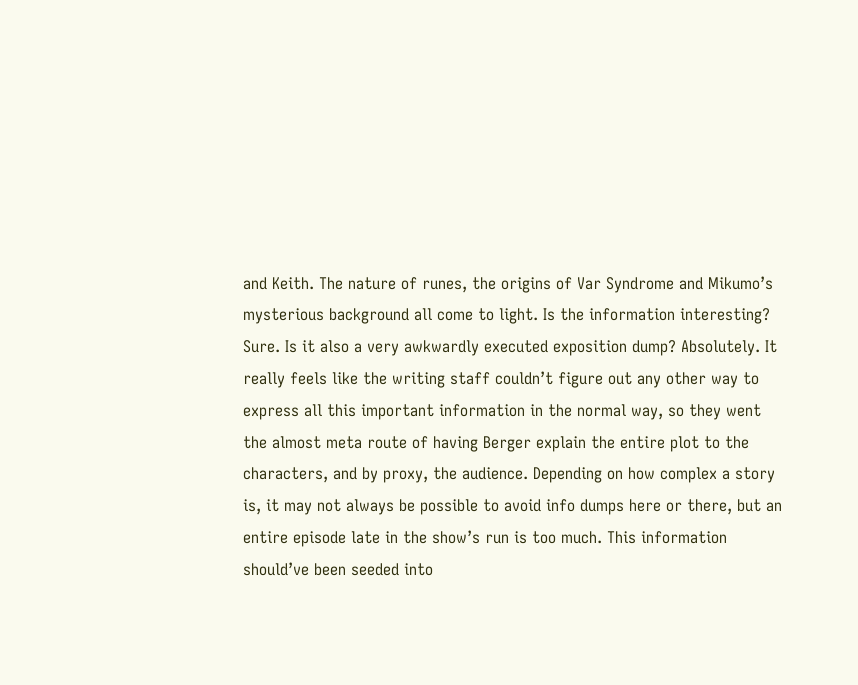and Keith. The nature of runes, the origins of Var Syndrome and Mikumo’s mysterious background all come to light. Is the information interesting? Sure. Is it also a very awkwardly executed exposition dump? Absolutely. It really feels like the writing staff couldn’t figure out any other way to express all this important information in the normal way, so they went the almost meta route of having Berger explain the entire plot to the characters, and by proxy, the audience. Depending on how complex a story is, it may not always be possible to avoid info dumps here or there, but an entire episode late in the show’s run is too much. This information should’ve been seeded into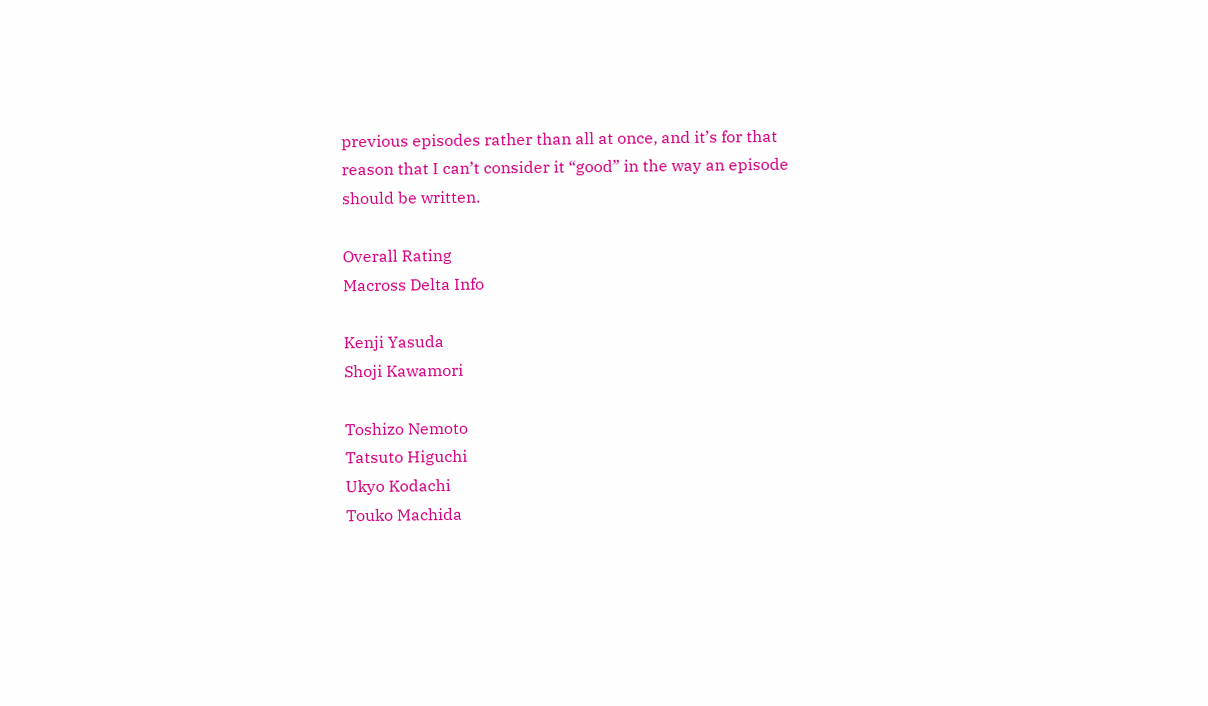previous episodes rather than all at once, and it’s for that reason that I can’t consider it “good” in the way an episode should be written.

Overall Rating
Macross Delta Info

Kenji Yasuda
Shoji Kawamori

Toshizo Nemoto
Tatsuto Higuchi
Ukyo Kodachi
Touko Machida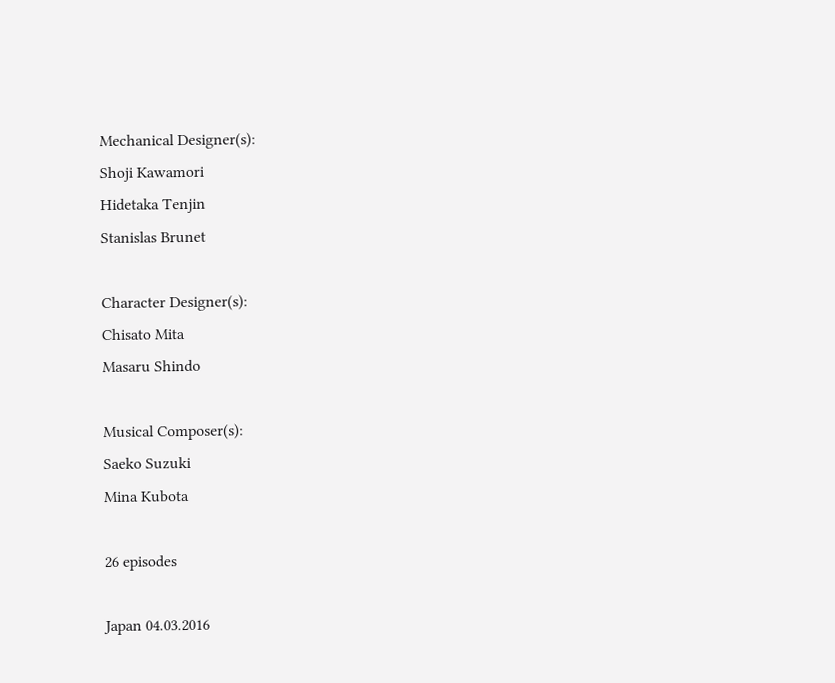Mechanical Designer(s):
Shoji Kawamori
Hidetaka Tenjin
Stanislas Brunet

Character Designer(s):
Chisato Mita
Masaru Shindo

Musical Composer(s):
Saeko Suzuki
Mina Kubota

26 episodes

Japan 04.03.2016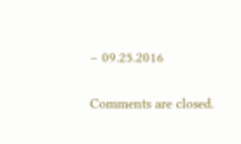– 09.25.2016


Comments are closed.